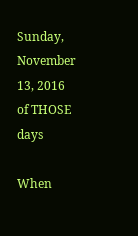Sunday, November 13, 2016 of THOSE days

When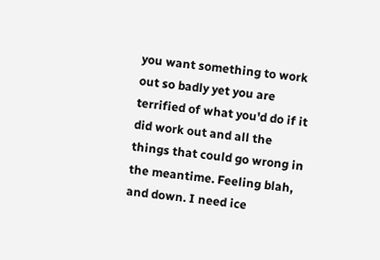you want something to work out so badly yet you are terrified of what you'd do if it did work out and all the things that could go wrong in the meantime. Feeling blah, and down. I need ice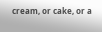cream, or cake, or a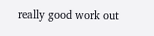really good work out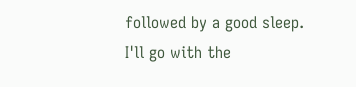followed by a good sleep. I'll go with the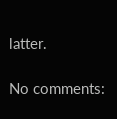latter.

No comments: